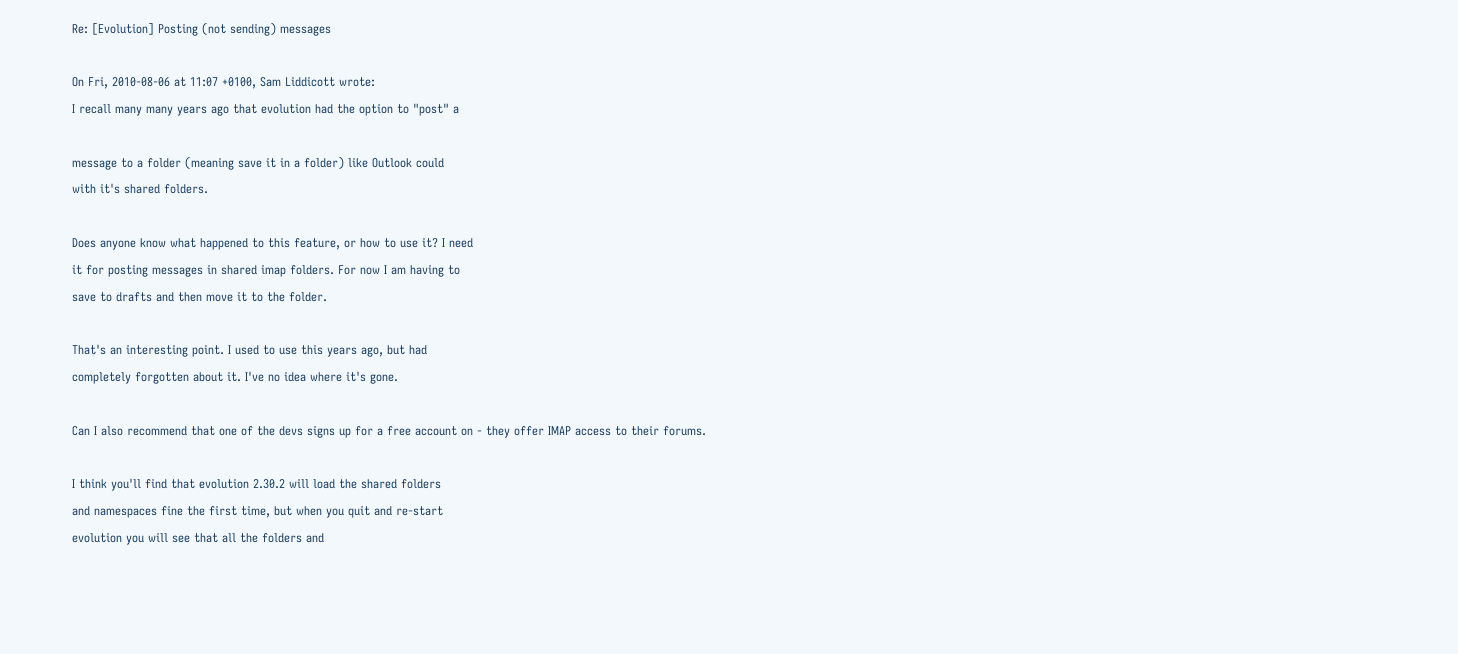Re: [Evolution] Posting (not sending) messages

On Fri, 2010-08-06 at 11:07 +0100, Sam Liddicott wrote:
I recall many many years ago that evolution had the option to "post" a

message to a folder (meaning save it in a folder) like Outlook could
with it's shared folders.

Does anyone know what happened to this feature, or how to use it? I need
it for posting messages in shared imap folders. For now I am having to
save to drafts and then move it to the folder.

That's an interesting point. I used to use this years ago, but had
completely forgotten about it. I've no idea where it's gone.

Can I also recommend that one of the devs signs up for a free account on - they offer IMAP access to their forums.

I think you'll find that evolution 2.30.2 will load the shared folders
and namespaces fine the first time, but when you quit and re-start
evolution you will see that all the folders and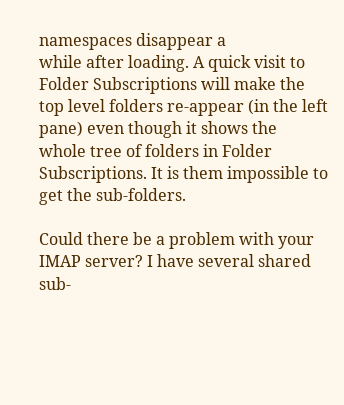namespaces disappear a
while after loading. A quick visit to Folder Subscriptions will make the
top level folders re-appear (in the left pane) even though it shows the
whole tree of folders in Folder Subscriptions. It is them impossible to
get the sub-folders.

Could there be a problem with your IMAP server? I have several shared
sub-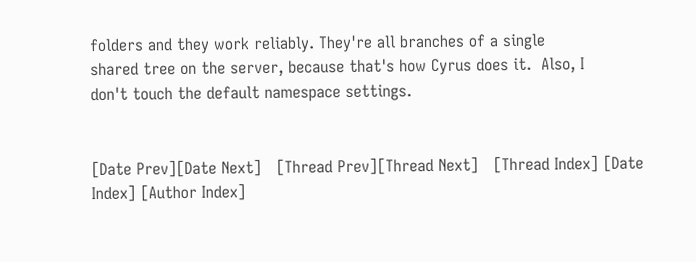folders and they work reliably. They're all branches of a single
shared tree on the server, because that's how Cyrus does it.  Also, I
don't touch the default namespace settings.


[Date Prev][Date Next]   [Thread Prev][Thread Next]   [Thread Index] [Date Index] [Author Index]